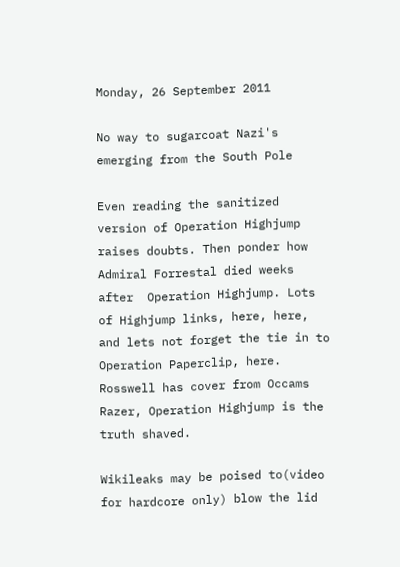Monday, 26 September 2011

No way to sugarcoat Nazi's emerging from the South Pole

Even reading the sanitized version of Operation Highjump raises doubts. Then ponder how Admiral Forrestal died weeks after  Operation Highjump. Lots of Highjump links, here, here, and lets not forget the tie in to Operation Paperclip, here. Rosswell has cover from Occams Razer, Operation Highjump is the truth shaved.

Wikileaks may be poised to(video for hardcore only) blow the lid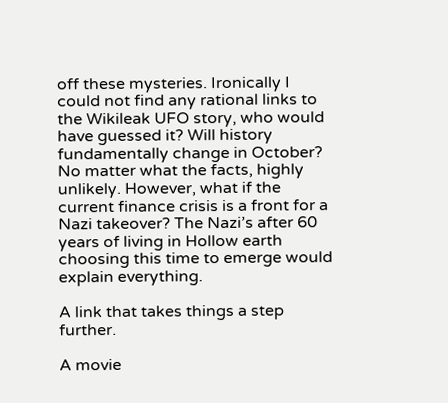off these mysteries. Ironically I could not find any rational links to the Wikileak UFO story, who would have guessed it? Will history fundamentally change in October? No matter what the facts, highly unlikely. However, what if the current finance crisis is a front for a Nazi takeover? The Nazi’s after 60 years of living in Hollow earth choosing this time to emerge would explain everything.

A link that takes things a step further.

A movie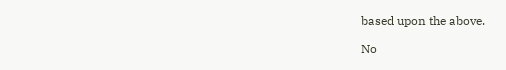based upon the above.

No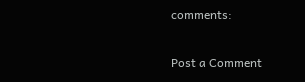comments:

Post a Comment